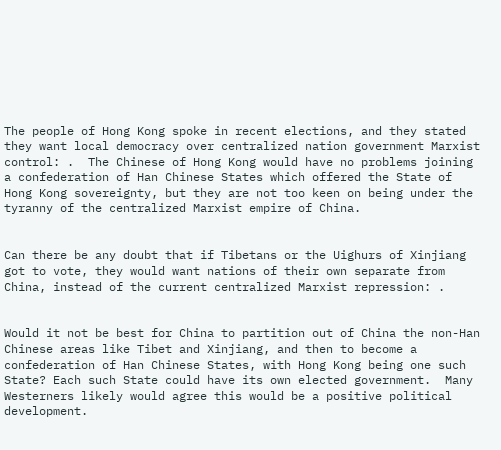The people of Hong Kong spoke in recent elections, and they stated they want local democracy over centralized nation government Marxist control: .  The Chinese of Hong Kong would have no problems joining a confederation of Han Chinese States which offered the State of Hong Kong sovereignty, but they are not too keen on being under the tyranny of the centralized Marxist empire of China.


Can there be any doubt that if Tibetans or the Uighurs of Xinjiang got to vote, they would want nations of their own separate from China, instead of the current centralized Marxist repression: .


Would it not be best for China to partition out of China the non-Han Chinese areas like Tibet and Xinjiang, and then to become a confederation of Han Chinese States, with Hong Kong being one such State? Each such State could have its own elected government.  Many Westerners likely would agree this would be a positive political development.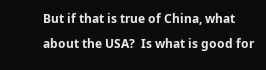But if that is true of China, what about the USA?  Is what is good for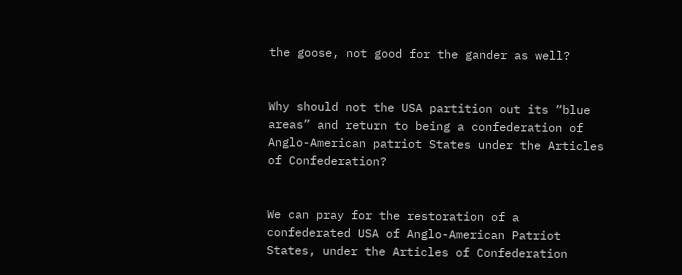the goose, not good for the gander as well?


Why should not the USA partition out its “blue areas” and return to being a confederation of Anglo-American patriot States under the Articles of Confederation?


We can pray for the restoration of a confederated USA of Anglo-American Patriot States, under the Articles of Confederation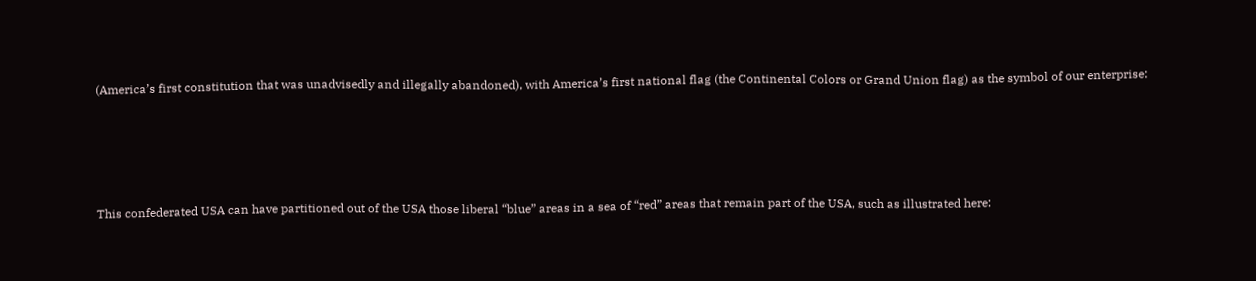(America’s first constitution that was unadvisedly and illegally abandoned), with America’s first national flag (the Continental Colors or Grand Union flag) as the symbol of our enterprise:




This confederated USA can have partitioned out of the USA those liberal “blue” areas in a sea of “red” areas that remain part of the USA, such as illustrated here: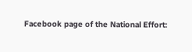Facebook page of the National Effort: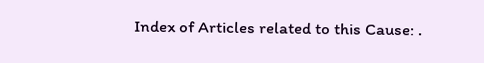Index of Articles related to this Cause: .